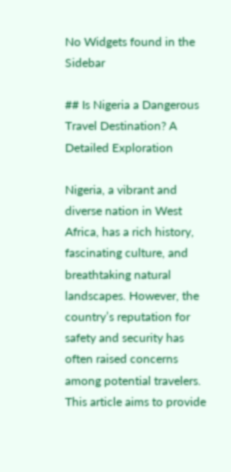No Widgets found in the Sidebar

## Is Nigeria a Dangerous Travel Destination? A Detailed Exploration

Nigeria, a vibrant and diverse nation in West Africa, has a rich history, fascinating culture, and breathtaking natural landscapes. However, the country’s reputation for safety and security has often raised concerns among potential travelers. This article aims to provide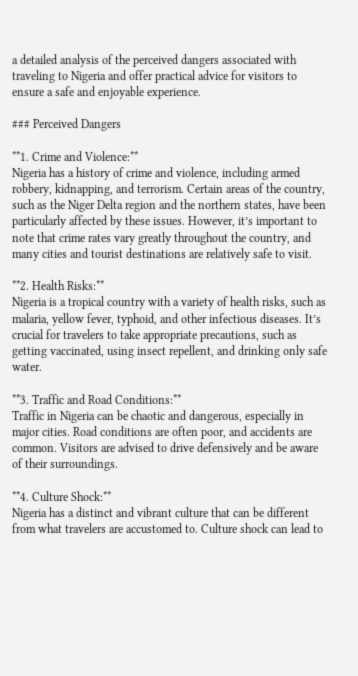a detailed analysis of the perceived dangers associated with traveling to Nigeria and offer practical advice for visitors to ensure a safe and enjoyable experience.

### Perceived Dangers

**1. Crime and Violence:**
Nigeria has a history of crime and violence, including armed robbery, kidnapping, and terrorism. Certain areas of the country, such as the Niger Delta region and the northern states, have been particularly affected by these issues. However, it’s important to note that crime rates vary greatly throughout the country, and many cities and tourist destinations are relatively safe to visit.

**2. Health Risks:**
Nigeria is a tropical country with a variety of health risks, such as malaria, yellow fever, typhoid, and other infectious diseases. It’s crucial for travelers to take appropriate precautions, such as getting vaccinated, using insect repellent, and drinking only safe water.

**3. Traffic and Road Conditions:**
Traffic in Nigeria can be chaotic and dangerous, especially in major cities. Road conditions are often poor, and accidents are common. Visitors are advised to drive defensively and be aware of their surroundings.

**4. Culture Shock:**
Nigeria has a distinct and vibrant culture that can be different from what travelers are accustomed to. Culture shock can lead to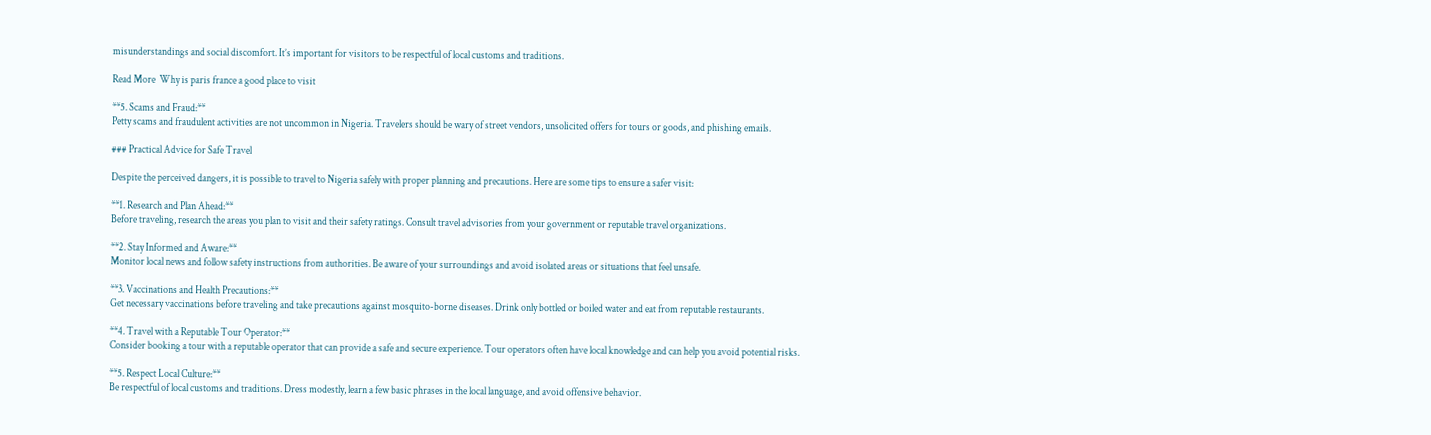misunderstandings and social discomfort. It’s important for visitors to be respectful of local customs and traditions.

Read More  Why is paris france a good place to visit

**5. Scams and Fraud:**
Petty scams and fraudulent activities are not uncommon in Nigeria. Travelers should be wary of street vendors, unsolicited offers for tours or goods, and phishing emails.

### Practical Advice for Safe Travel

Despite the perceived dangers, it is possible to travel to Nigeria safely with proper planning and precautions. Here are some tips to ensure a safer visit:

**1. Research and Plan Ahead:**
Before traveling, research the areas you plan to visit and their safety ratings. Consult travel advisories from your government or reputable travel organizations.

**2. Stay Informed and Aware:**
Monitor local news and follow safety instructions from authorities. Be aware of your surroundings and avoid isolated areas or situations that feel unsafe.

**3. Vaccinations and Health Precautions:**
Get necessary vaccinations before traveling and take precautions against mosquito-borne diseases. Drink only bottled or boiled water and eat from reputable restaurants.

**4. Travel with a Reputable Tour Operator:**
Consider booking a tour with a reputable operator that can provide a safe and secure experience. Tour operators often have local knowledge and can help you avoid potential risks.

**5. Respect Local Culture:**
Be respectful of local customs and traditions. Dress modestly, learn a few basic phrases in the local language, and avoid offensive behavior.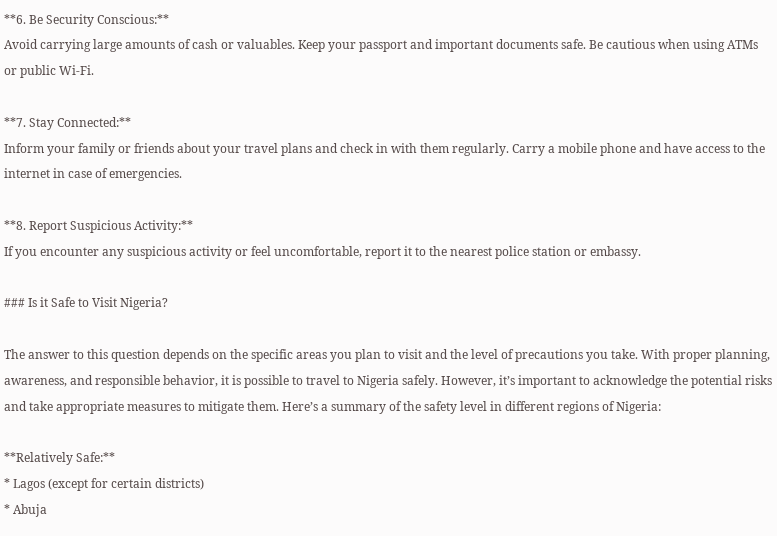**6. Be Security Conscious:**
Avoid carrying large amounts of cash or valuables. Keep your passport and important documents safe. Be cautious when using ATMs or public Wi-Fi.

**7. Stay Connected:**
Inform your family or friends about your travel plans and check in with them regularly. Carry a mobile phone and have access to the internet in case of emergencies.

**8. Report Suspicious Activity:**
If you encounter any suspicious activity or feel uncomfortable, report it to the nearest police station or embassy.

### Is it Safe to Visit Nigeria?

The answer to this question depends on the specific areas you plan to visit and the level of precautions you take. With proper planning, awareness, and responsible behavior, it is possible to travel to Nigeria safely. However, it’s important to acknowledge the potential risks and take appropriate measures to mitigate them. Here’s a summary of the safety level in different regions of Nigeria:

**Relatively Safe:**
* Lagos (except for certain districts)
* Abuja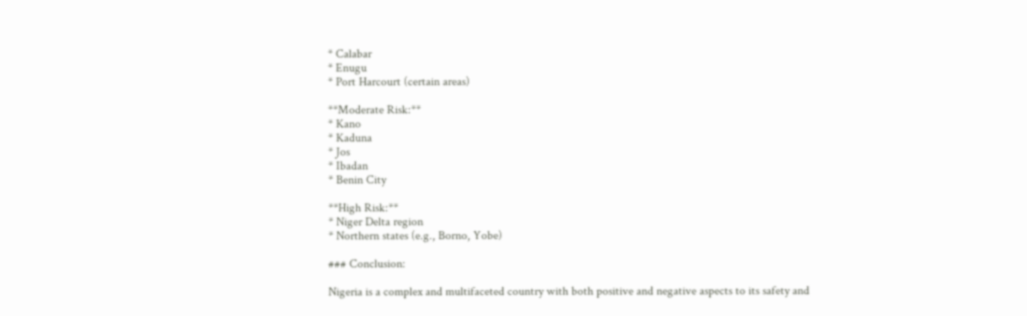* Calabar
* Enugu
* Port Harcourt (certain areas)

**Moderate Risk:**
* Kano
* Kaduna
* Jos
* Ibadan
* Benin City

**High Risk:**
* Niger Delta region
* Northern states (e.g., Borno, Yobe)

### Conclusion:

Nigeria is a complex and multifaceted country with both positive and negative aspects to its safety and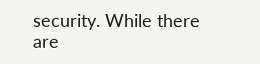security. While there are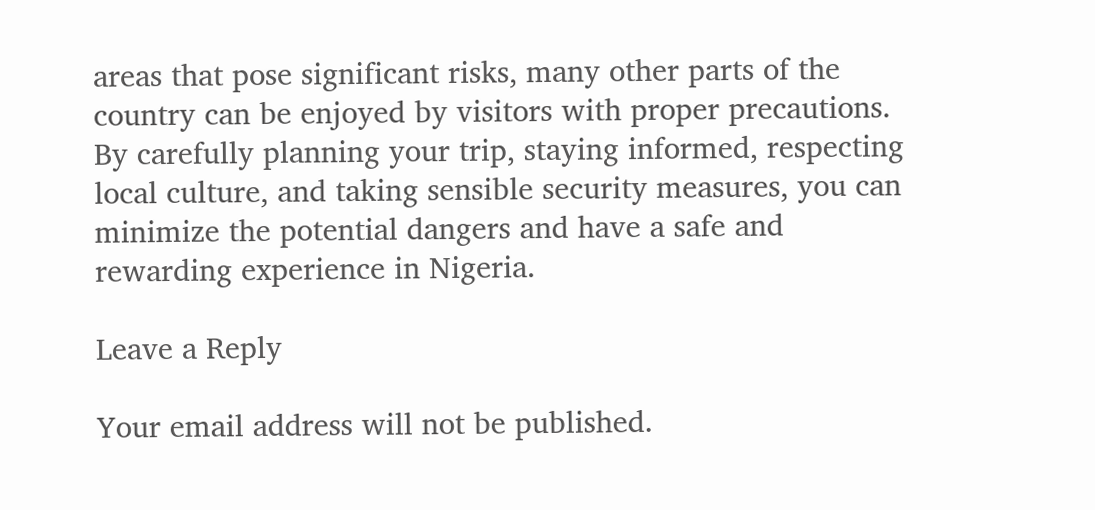areas that pose significant risks, many other parts of the country can be enjoyed by visitors with proper precautions. By carefully planning your trip, staying informed, respecting local culture, and taking sensible security measures, you can minimize the potential dangers and have a safe and rewarding experience in Nigeria.

Leave a Reply

Your email address will not be published.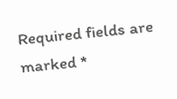Required fields are marked *